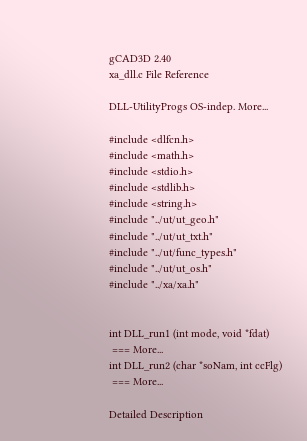gCAD3D 2.40
xa_dll.c File Reference

DLL-UtilityProgs OS-indep. More...

#include <dlfcn.h>
#include <math.h>
#include <stdio.h>
#include <stdlib.h>
#include <string.h>
#include "../ut/ut_geo.h"
#include "../ut/ut_txt.h"
#include "../ut/func_types.h"
#include "../ut/ut_os.h"
#include "../xa/xa.h"


int DLL_run1 (int mode, void *fdat)
 === More...
int DLL_run2 (char *soNam, int ccFlg)
 === More...

Detailed Description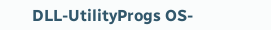DLL-UtilityProgs OS-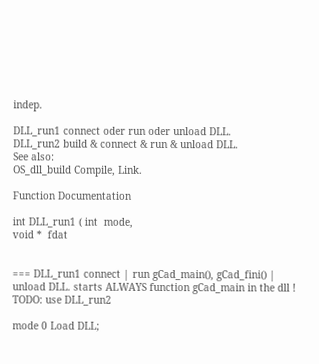indep.

DLL_run1 connect oder run oder unload DLL.
DLL_run2 build & connect & run & unload DLL.
See also:
OS_dll_build Compile, Link.

Function Documentation

int DLL_run1 ( int  mode,
void *  fdat


=== DLL_run1 connect | run gCad_main(), gCad_fini() | unload DLL. starts ALWAYS function gCad_main in the dll ! TODO: use DLL_run2

mode 0 Load DLL;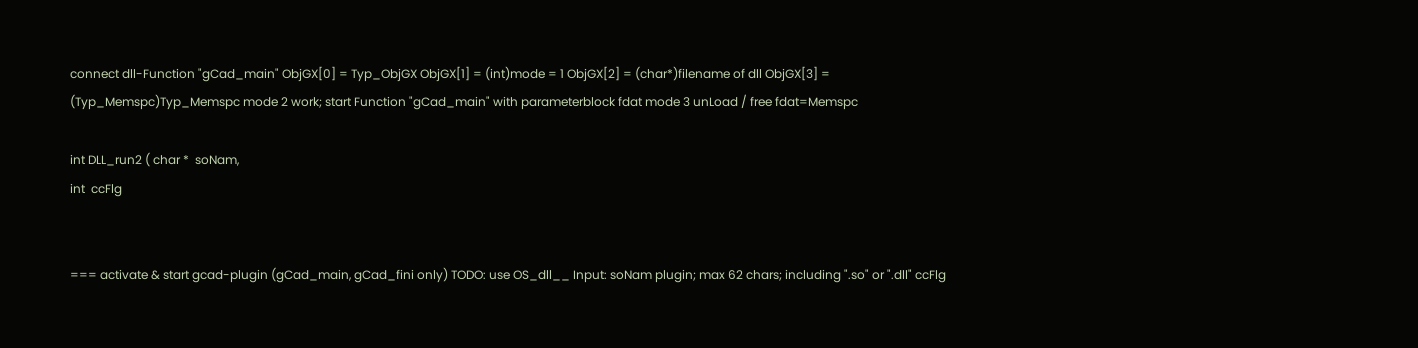connect dll-Function "gCad_main" ObjGX[0] = Typ_ObjGX ObjGX[1] = (int)mode = 1 ObjGX[2] = (char*)filename of dll ObjGX[3] = (Typ_Memspc)Typ_Memspc mode 2 work; start Function "gCad_main" with parameterblock fdat mode 3 unLoad / free fdat=Memspc

int DLL_run2 ( char *  soNam,
int  ccFlg


=== activate & start gcad-plugin (gCad_main, gCad_fini only) TODO: use OS_dll__ Input: soNam plugin; max 62 chars; including ".so" or ".dll" ccFlg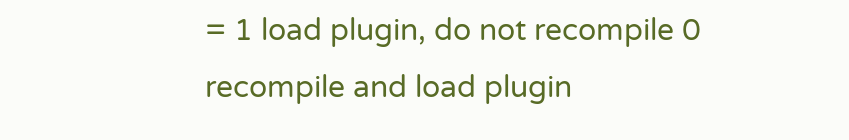= 1 load plugin, do not recompile 0 recompile and load plugin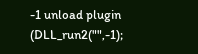-1 unload plugin (DLL_run2("",-1);